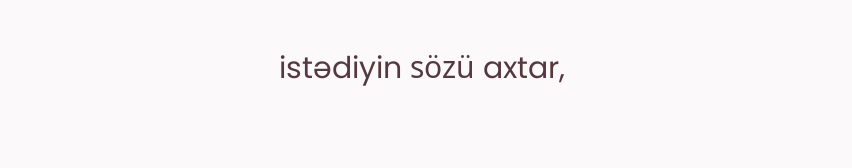istədiyin sözü axtar,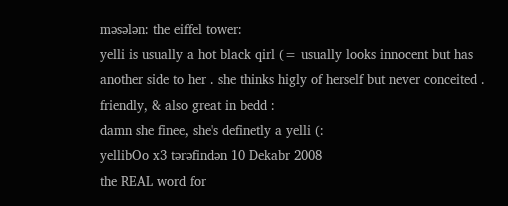məsələn: the eiffel tower:
yelli is usually a hot black qirl (= usually looks innocent but has another side to her . she thinks higly of herself but never conceited . friendly, & also great in bedd :
damn she finee, she's definetly a yelli (:
yellibOo x3 tərəfindən 10 Dekabr 2008
the REAL word for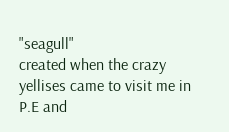"seagull"
created when the crazy yellises came to visit me in P.E and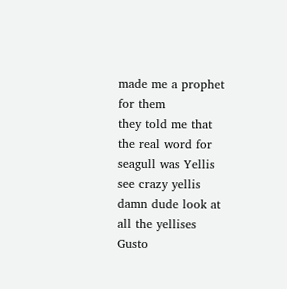made me a prophet for them
they told me that the real word for seagull was Yellis
see crazy yellis
damn dude look at all the yellises
Gusto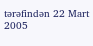tərəfindən 22 Mart 2005